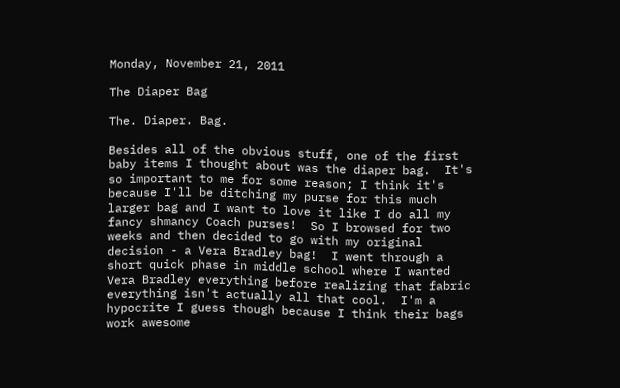Monday, November 21, 2011

The Diaper Bag

The. Diaper. Bag.

Besides all of the obvious stuff, one of the first baby items I thought about was the diaper bag.  It's so important to me for some reason; I think it's because I'll be ditching my purse for this much larger bag and I want to love it like I do all my fancy shmancy Coach purses!  So I browsed for two weeks and then decided to go with my original decision - a Vera Bradley bag!  I went through a short quick phase in middle school where I wanted Vera Bradley everything before realizing that fabric everything isn't actually all that cool.  I'm a hypocrite I guess though because I think their bags work awesome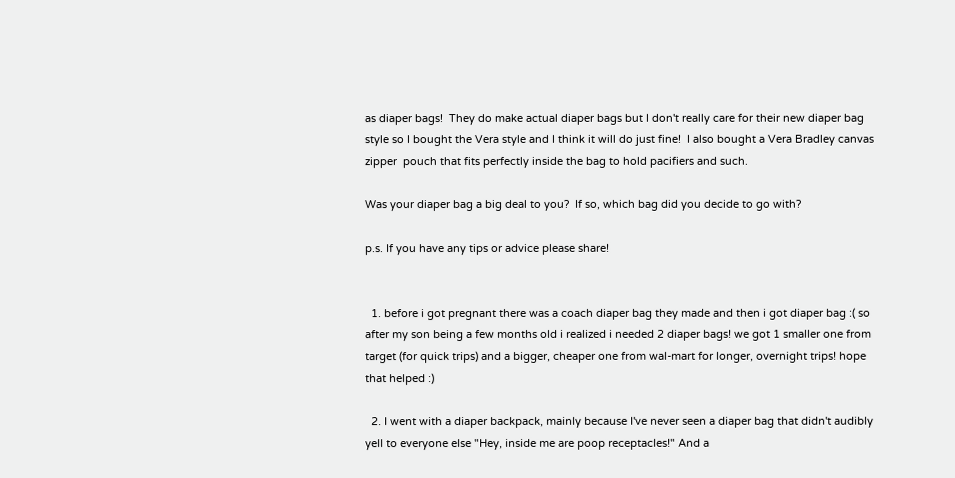as diaper bags!  They do make actual diaper bags but I don't really care for their new diaper bag style so I bought the Vera style and I think it will do just fine!  I also bought a Vera Bradley canvas zipper  pouch that fits perfectly inside the bag to hold pacifiers and such.

Was your diaper bag a big deal to you?  If so, which bag did you decide to go with?

p.s. If you have any tips or advice please share!


  1. before i got pregnant there was a coach diaper bag they made and then i got diaper bag :( so after my son being a few months old i realized i needed 2 diaper bags! we got 1 smaller one from target (for quick trips) and a bigger, cheaper one from wal-mart for longer, overnight trips! hope that helped :)

  2. I went with a diaper backpack, mainly because I've never seen a diaper bag that didn't audibly yell to everyone else "Hey, inside me are poop receptacles!" And a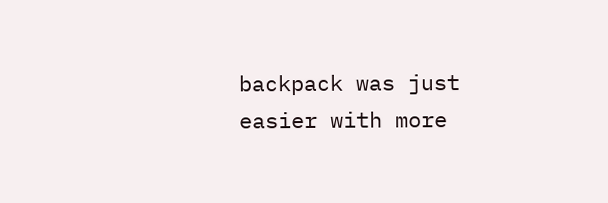backpack was just easier with more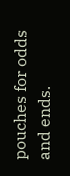pouches for odds and ends.